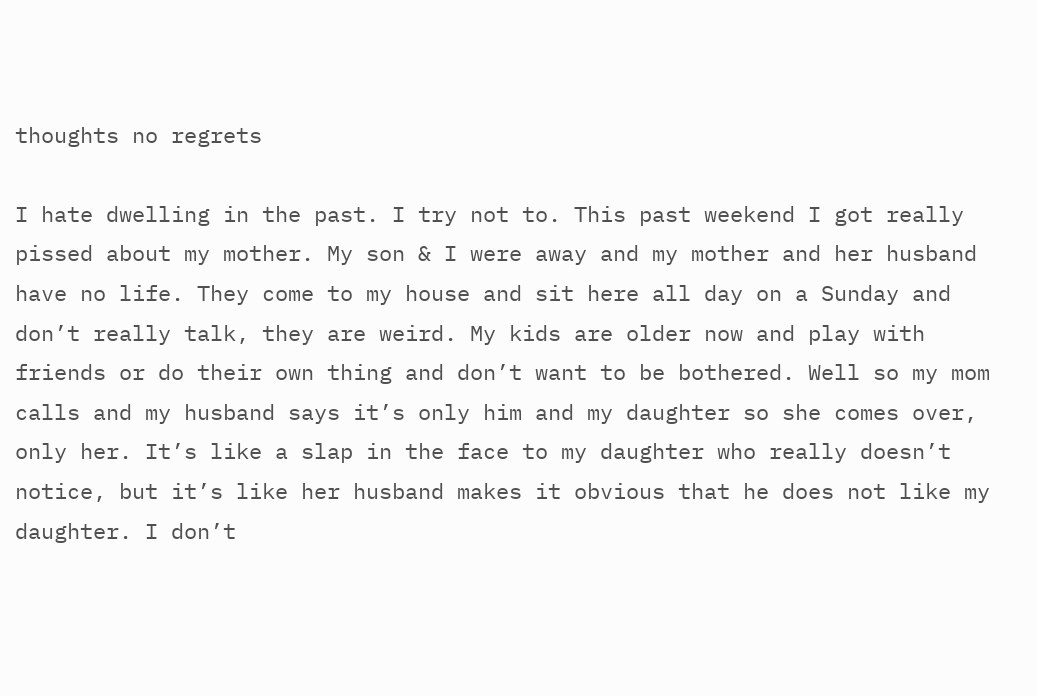thoughts no regrets

I hate dwelling in the past. I try not to. This past weekend I got really pissed about my mother. My son & I were away and my mother and her husband have no life. They come to my house and sit here all day on a Sunday and don’t really talk, they are weird. My kids are older now and play with friends or do their own thing and don’t want to be bothered. Well so my mom calls and my husband says it’s only him and my daughter so she comes over, only her. It’s like a slap in the face to my daughter who really doesn’t notice, but it’s like her husband makes it obvious that he does not like my daughter. I don’t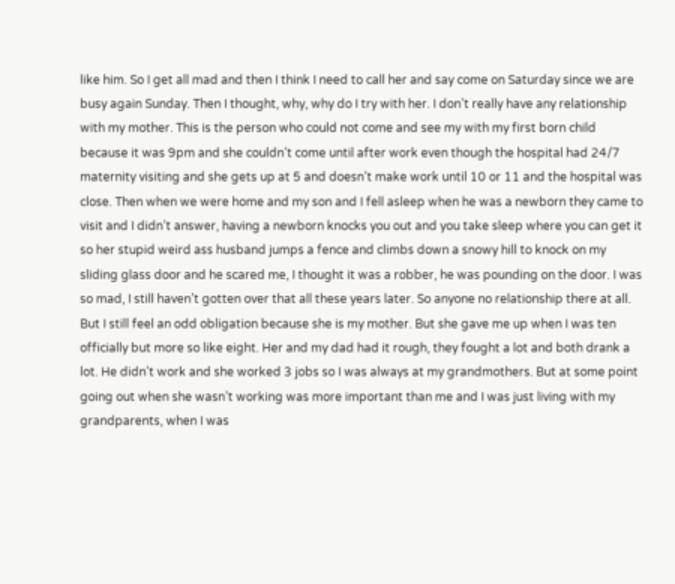like him. So I get all mad and then I think I need to call her and say come on Saturday since we are busy again Sunday. Then I thought, why, why do I try with her. I don’t really have any relationship with my mother. This is the person who could not come and see my with my first born child because it was 9pm and she couldn’t come until after work even though the hospital had 24/7 maternity visiting and she gets up at 5 and doesn’t make work until 10 or 11 and the hospital was close. Then when we were home and my son and I fell asleep when he was a newborn they came to visit and I didn’t answer, having a newborn knocks you out and you take sleep where you can get it so her stupid weird ass husband jumps a fence and climbs down a snowy hill to knock on my sliding glass door and he scared me, I thought it was a robber, he was pounding on the door. I was so mad, I still haven’t gotten over that all these years later. So anyone no relationship there at all. But I still feel an odd obligation because she is my mother. But she gave me up when I was ten officially but more so like eight. Her and my dad had it rough, they fought a lot and both drank a lot. He didn’t work and she worked 3 jobs so I was always at my grandmothers. But at some point going out when she wasn’t working was more important than me and I was just living with my grandparents, when I was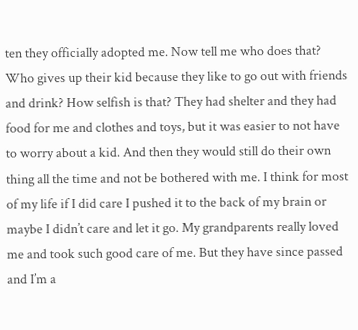ten they officially adopted me. Now tell me who does that? Who gives up their kid because they like to go out with friends and drink? How selfish is that? They had shelter and they had food for me and clothes and toys, but it was easier to not have to worry about a kid. And then they would still do their own thing all the time and not be bothered with me. I think for most of my life if I did care I pushed it to the back of my brain or maybe I didn’t care and let it go. My grandparents really loved me and took such good care of me. But they have since passed and I’m a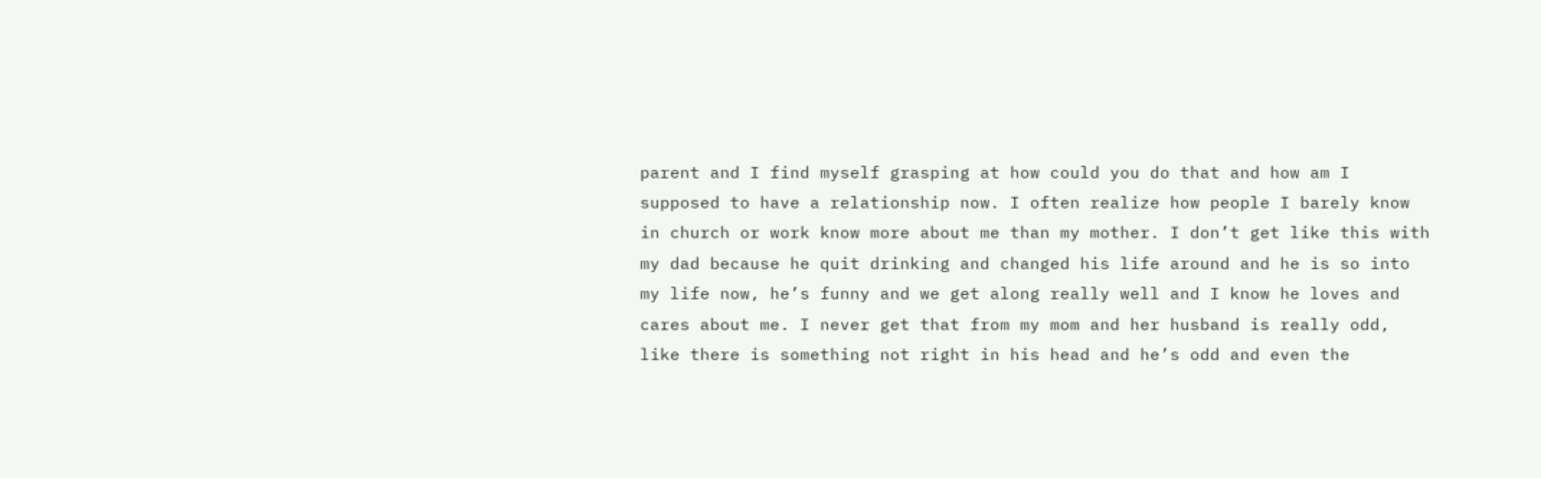parent and I find myself grasping at how could you do that and how am I supposed to have a relationship now. I often realize how people I barely know in church or work know more about me than my mother. I don’t get like this with my dad because he quit drinking and changed his life around and he is so into my life now, he’s funny and we get along really well and I know he loves and cares about me. I never get that from my mom and her husband is really odd, like there is something not right in his head and he’s odd and even the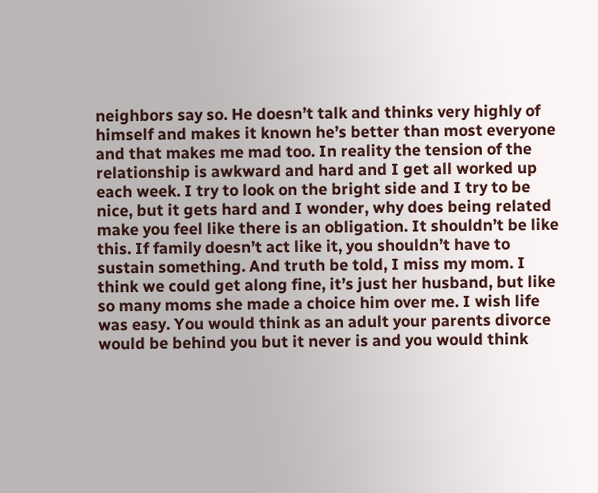neighbors say so. He doesn’t talk and thinks very highly of himself and makes it known he’s better than most everyone and that makes me mad too. In reality the tension of the relationship is awkward and hard and I get all worked up each week. I try to look on the bright side and I try to be nice, but it gets hard and I wonder, why does being related make you feel like there is an obligation. It shouldn’t be like this. If family doesn’t act like it, you shouldn’t have to sustain something. And truth be told, I miss my mom. I think we could get along fine, it’s just her husband, but like so many moms she made a choice him over me. I wish life was easy. You would think as an adult your parents divorce would be behind you but it never is and you would think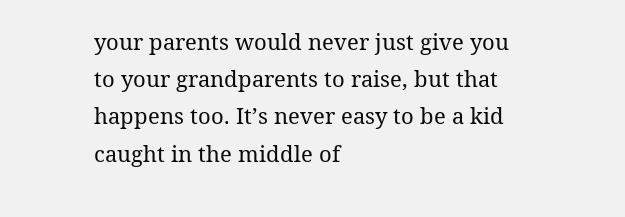your parents would never just give you to your grandparents to raise, but that happens too. It’s never easy to be a kid caught in the middle of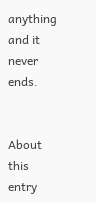anything and it never ends.


About this entry